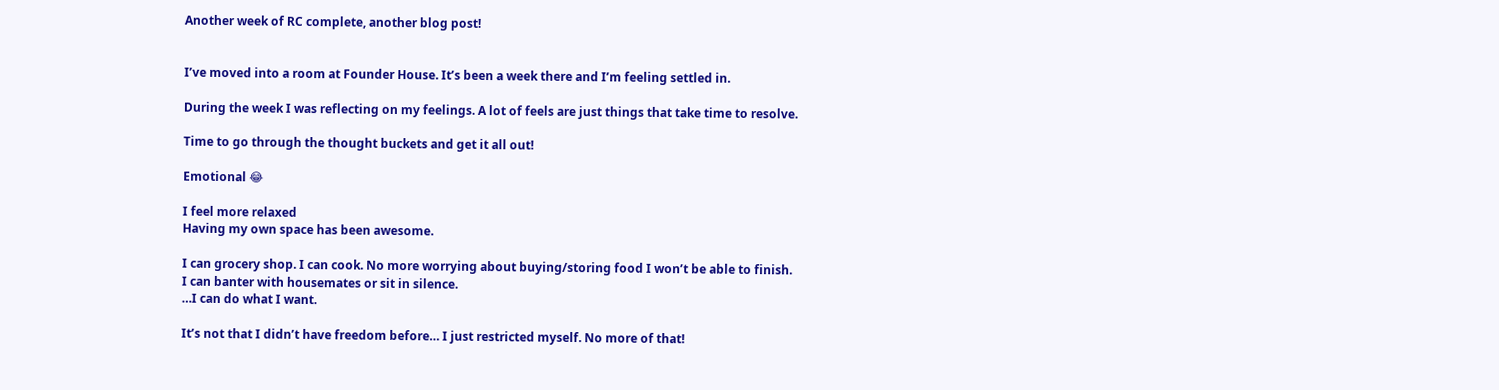Another week of RC complete, another blog post!


I’ve moved into a room at Founder House. It’s been a week there and I’m feeling settled in.

During the week I was reflecting on my feelings. A lot of feels are just things that take time to resolve.

Time to go through the thought buckets and get it all out!

Emotional 😂

I feel more relaxed
Having my own space has been awesome.

I can grocery shop. I can cook. No more worrying about buying/storing food I won’t be able to finish.
I can banter with housemates or sit in silence.
…I can do what I want.

It’s not that I didn’t have freedom before… I just restricted myself. No more of that!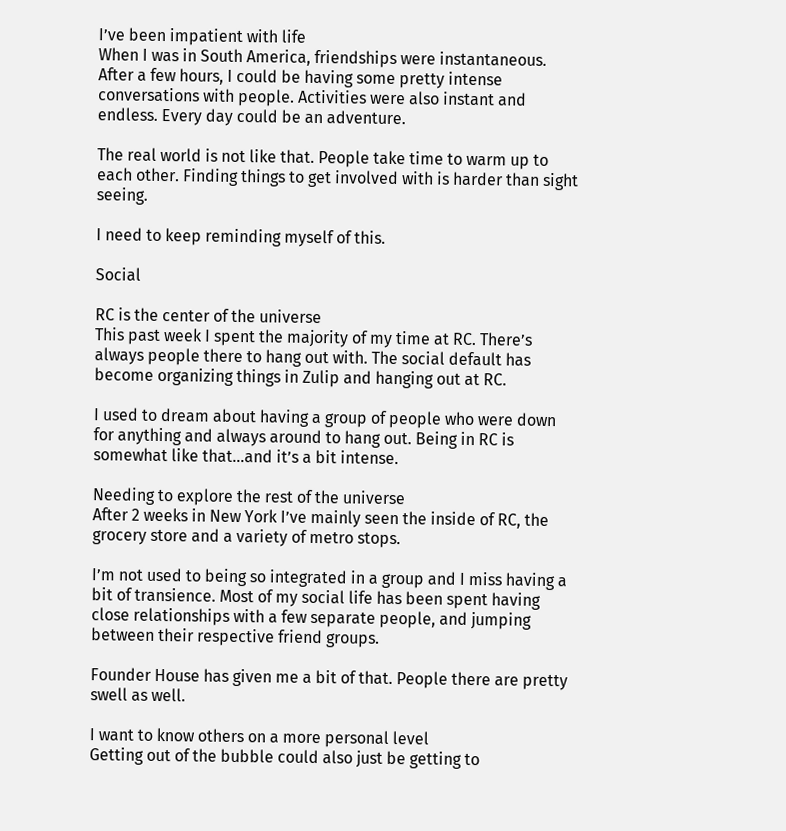I’ve been impatient with life
When I was in South America, friendships were instantaneous. After a few hours, I could be having some pretty intense conversations with people. Activities were also instant and endless. Every day could be an adventure.

The real world is not like that. People take time to warm up to each other. Finding things to get involved with is harder than sight seeing.

I need to keep reminding myself of this.

Social

RC is the center of the universe
This past week I spent the majority of my time at RC. There’s always people there to hang out with. The social default has become organizing things in Zulip and hanging out at RC.

I used to dream about having a group of people who were down for anything and always around to hang out. Being in RC is somewhat like that…and it’s a bit intense.

Needing to explore the rest of the universe
After 2 weeks in New York I’ve mainly seen the inside of RC, the grocery store and a variety of metro stops.

I’m not used to being so integrated in a group and I miss having a bit of transience. Most of my social life has been spent having close relationships with a few separate people, and jumping between their respective friend groups.

Founder House has given me a bit of that. People there are pretty swell as well.

I want to know others on a more personal level
Getting out of the bubble could also just be getting to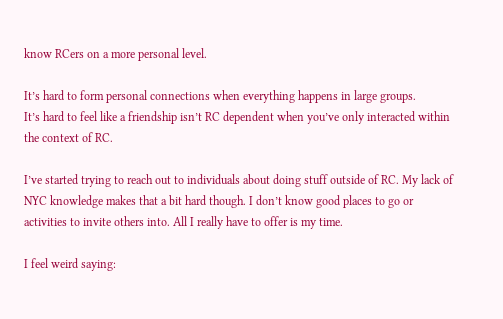know RCers on a more personal level.

It’s hard to form personal connections when everything happens in large groups.
It’s hard to feel like a friendship isn’t RC dependent when you’ve only interacted within the context of RC.

I’ve started trying to reach out to individuals about doing stuff outside of RC. My lack of NYC knowledge makes that a bit hard though. I don’t know good places to go or activities to invite others into. All I really have to offer is my time.

I feel weird saying: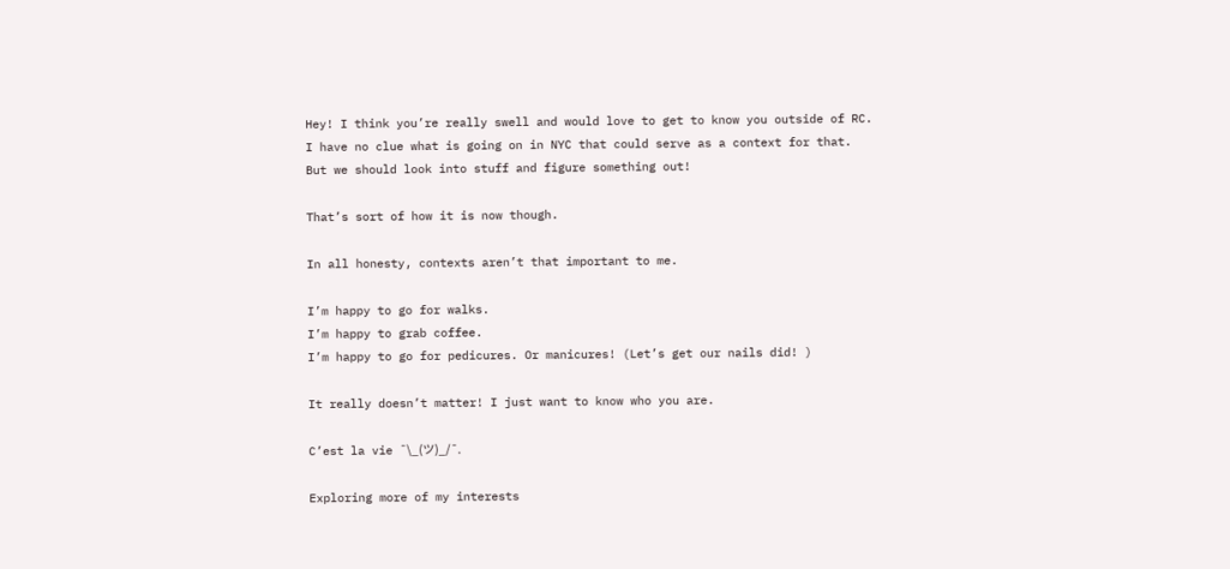Hey! I think you’re really swell and would love to get to know you outside of RC.
I have no clue what is going on in NYC that could serve as a context for that.
But we should look into stuff and figure something out!

That’s sort of how it is now though.

In all honesty, contexts aren’t that important to me.

I’m happy to go for walks.
I’m happy to grab coffee.
I’m happy to go for pedicures. Or manicures! (Let’s get our nails did! )

It really doesn’t matter! I just want to know who you are.

C’est la vie ¯\_(ツ)_/¯.

Exploring more of my interests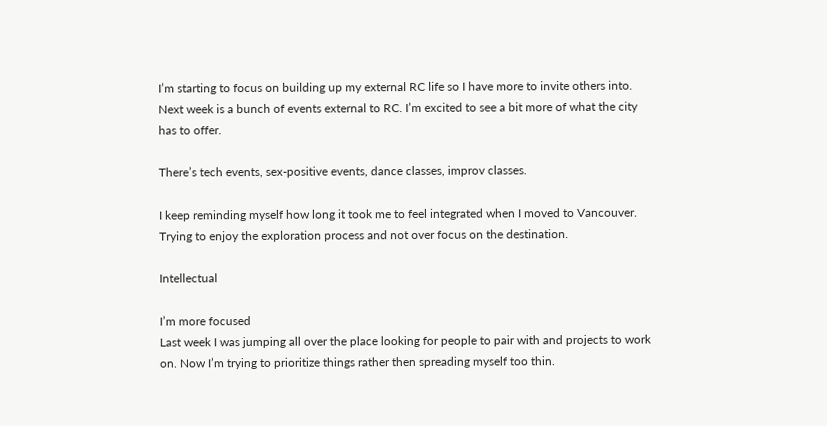I’m starting to focus on building up my external RC life so I have more to invite others into. Next week is a bunch of events external to RC. I’m excited to see a bit more of what the city has to offer.

There’s tech events, sex-positive events, dance classes, improv classes.

I keep reminding myself how long it took me to feel integrated when I moved to Vancouver. Trying to enjoy the exploration process and not over focus on the destination.

Intellectual

I’m more focused
Last week I was jumping all over the place looking for people to pair with and projects to work on. Now I’m trying to prioritize things rather then spreading myself too thin.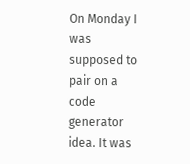On Monday I was supposed to pair on a code generator idea. It was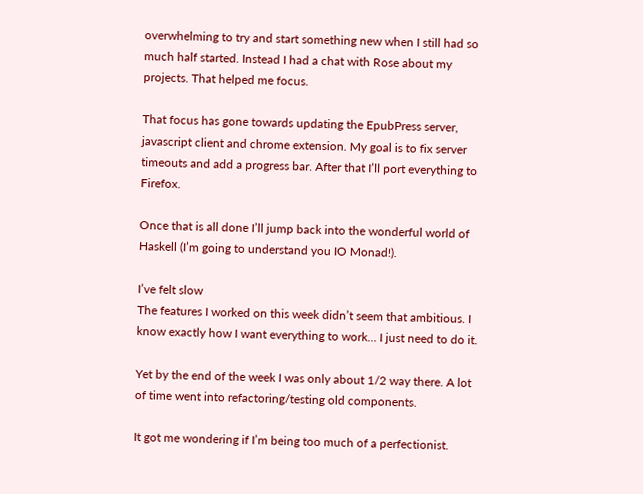overwhelming to try and start something new when I still had so much half started. Instead I had a chat with Rose about my projects. That helped me focus.

That focus has gone towards updating the EpubPress server, javascript client and chrome extension. My goal is to fix server timeouts and add a progress bar. After that I’ll port everything to Firefox.

Once that is all done I’ll jump back into the wonderful world of Haskell (I’m going to understand you IO Monad!).

I’ve felt slow
The features I worked on this week didn’t seem that ambitious. I know exactly how I want everything to work… I just need to do it.

Yet by the end of the week I was only about 1/2 way there. A lot of time went into refactoring/testing old components.

It got me wondering if I’m being too much of a perfectionist.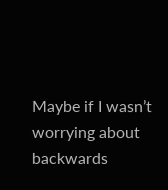Maybe if I wasn’t worrying about backwards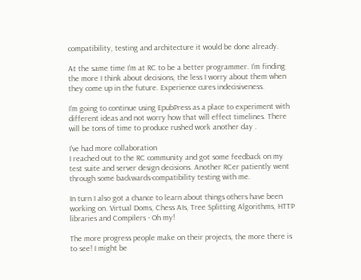compatibility, testing and architecture it would be done already.

At the same time I’m at RC to be a better programmer. I’m finding the more I think about decisions, the less I worry about them when they come up in the future. Experience cures indecisiveness.

I’m going to continue using EpubPress as a place to experiment with different ideas and not worry how that will effect timelines. There will be tons of time to produce rushed work another day .

I’ve had more collaboration
I reached out to the RC community and got some feedback on my test suite and server design decisions. Another RCer patiently went through some backwards-compatibility testing with me.

In turn I also got a chance to learn about things others have been working on. Virtual Doms, Chess AIs, Tree Splitting Algorithms, HTTP libraries and Compilers - Oh my!

The more progress people make on their projects, the more there is to see! I might be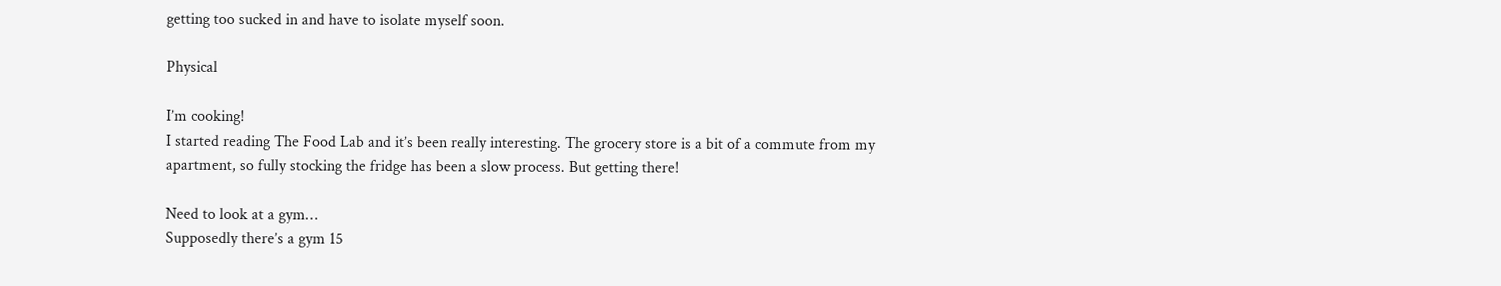getting too sucked in and have to isolate myself soon.

Physical

I’m cooking!
I started reading The Food Lab and it’s been really interesting. The grocery store is a bit of a commute from my apartment, so fully stocking the fridge has been a slow process. But getting there!

Need to look at a gym…
Supposedly there’s a gym 15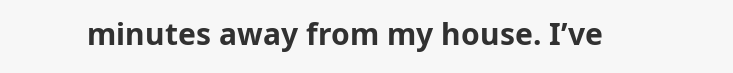minutes away from my house. I’ve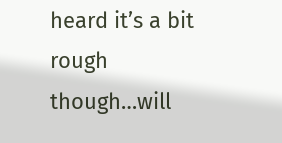heard it’s a bit rough though…will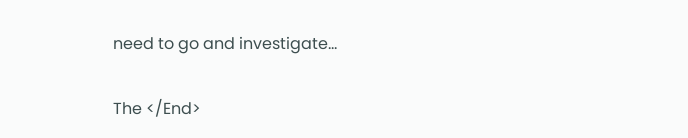need to go and investigate…

The </End>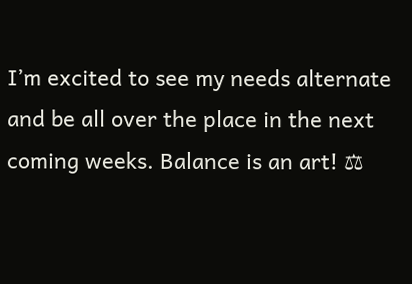I’m excited to see my needs alternate and be all over the place in the next coming weeks. Balance is an art! ⚖